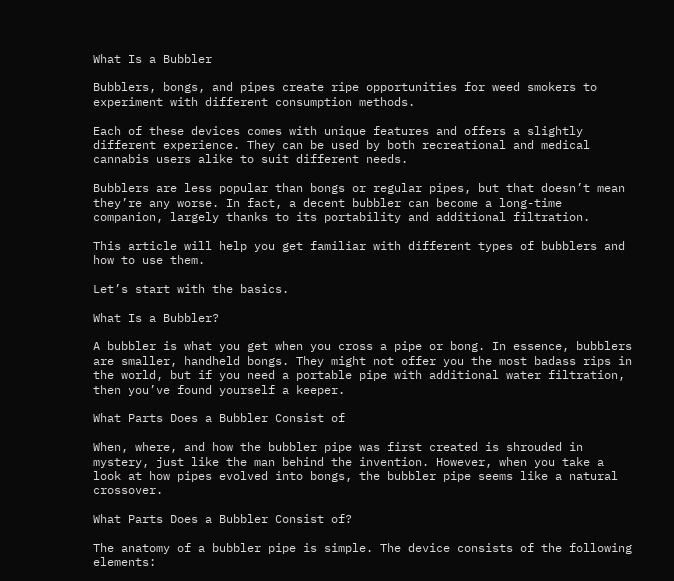What Is a Bubbler

Bubblers, bongs, and pipes create ripe opportunities for weed smokers to experiment with different consumption methods.

Each of these devices comes with unique features and offers a slightly different experience. They can be used by both recreational and medical cannabis users alike to suit different needs.

Bubblers are less popular than bongs or regular pipes, but that doesn’t mean they’re any worse. In fact, a decent bubbler can become a long-time companion, largely thanks to its portability and additional filtration.

This article will help you get familiar with different types of bubblers and how to use them.

Let’s start with the basics.

What Is a Bubbler?

A bubbler is what you get when you cross a pipe or bong. In essence, bubblers are smaller, handheld bongs. They might not offer you the most badass rips in the world, but if you need a portable pipe with additional water filtration, then you’ve found yourself a keeper.

What Parts Does a Bubbler Consist of

When, where, and how the bubbler pipe was first created is shrouded in mystery, just like the man behind the invention. However, when you take a look at how pipes evolved into bongs, the bubbler pipe seems like a natural crossover.

What Parts Does a Bubbler Consist of?

The anatomy of a bubbler pipe is simple. The device consists of the following elements: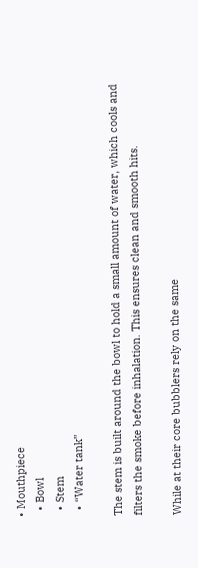• Mouthpiece
  • Bowl
  • Stem
  • “Water tank”

The stem is built around the bowl to hold a small amount of water, which cools and filters the smoke before inhalation. This ensures clean and smooth hits.

While at their core bubblers rely on the same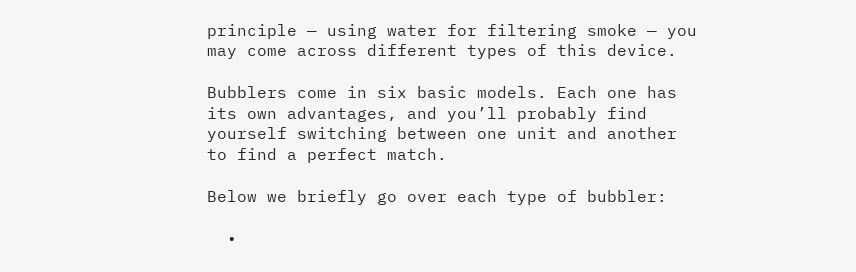principle — using water for filtering smoke — you may come across different types of this device.

Bubblers come in six basic models. Each one has its own advantages, and you’ll probably find yourself switching between one unit and another to find a perfect match.

Below we briefly go over each type of bubbler:

  •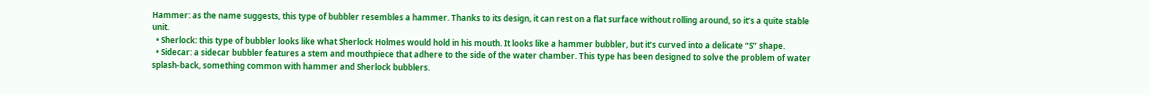Hammer: as the name suggests, this type of bubbler resembles a hammer. Thanks to its design, it can rest on a flat surface without rolling around, so it’s a quite stable unit.
  • Sherlock: this type of bubbler looks like what Sherlock Holmes would hold in his mouth. It looks like a hammer bubbler, but it’s curved into a delicate “S” shape.
  • Sidecar: a sidecar bubbler features a stem and mouthpiece that adhere to the side of the water chamber. This type has been designed to solve the problem of water splash-back, something common with hammer and Sherlock bubblers.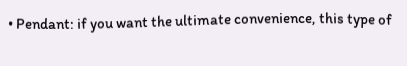• Pendant: if you want the ultimate convenience, this type of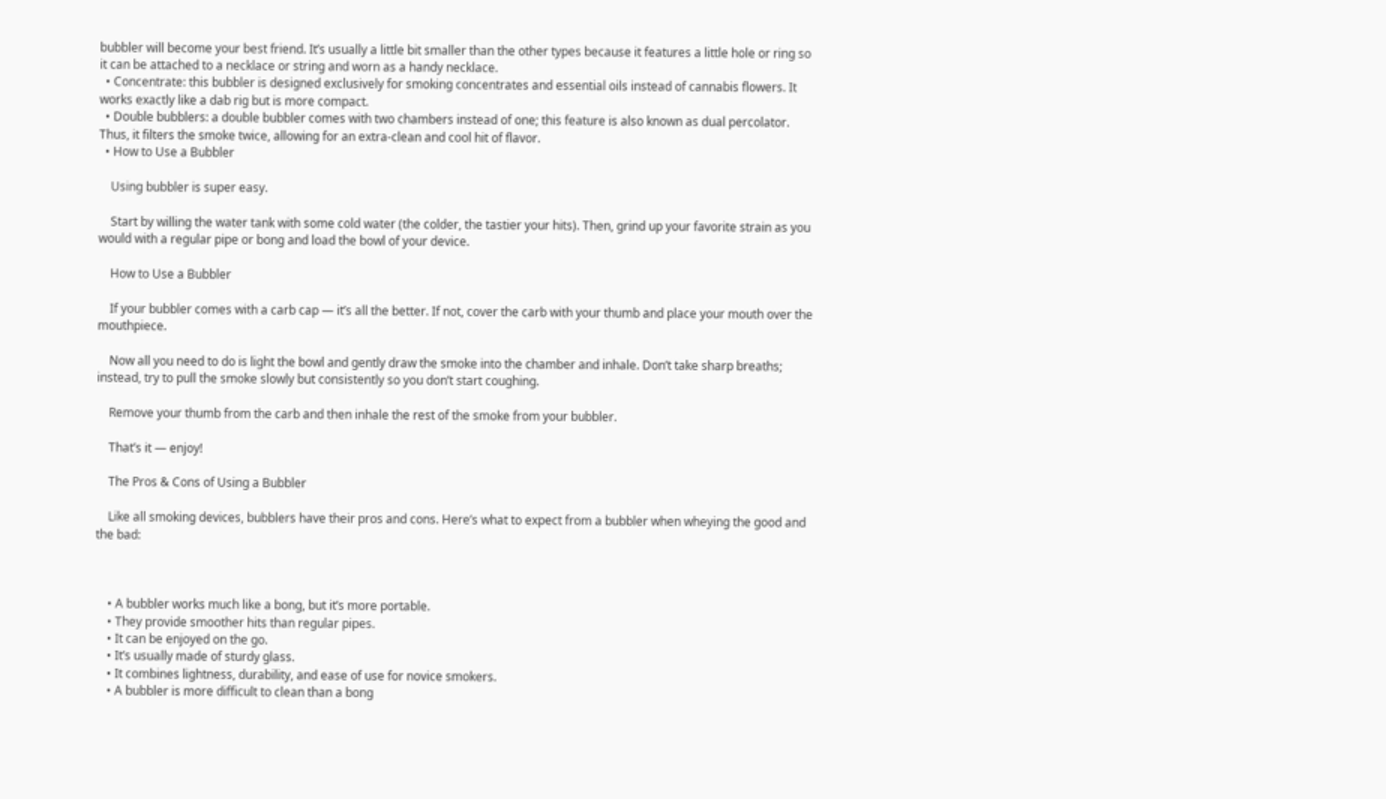bubbler will become your best friend. It’s usually a little bit smaller than the other types because it features a little hole or ring so it can be attached to a necklace or string and worn as a handy necklace.
  • Concentrate: this bubbler is designed exclusively for smoking concentrates and essential oils instead of cannabis flowers. It works exactly like a dab rig but is more compact.
  • Double bubblers: a double bubbler comes with two chambers instead of one; this feature is also known as dual percolator. Thus, it filters the smoke twice, allowing for an extra-clean and cool hit of flavor.
  • How to Use a Bubbler

    Using bubbler is super easy.

    Start by willing the water tank with some cold water (the colder, the tastier your hits). Then, grind up your favorite strain as you would with a regular pipe or bong and load the bowl of your device.

    How to Use a Bubbler

    If your bubbler comes with a carb cap — it’s all the better. If not, cover the carb with your thumb and place your mouth over the mouthpiece.

    Now all you need to do is light the bowl and gently draw the smoke into the chamber and inhale. Don’t take sharp breaths; instead, try to pull the smoke slowly but consistently so you don’t start coughing.

    Remove your thumb from the carb and then inhale the rest of the smoke from your bubbler.

    That’s it — enjoy!

    The Pros & Cons of Using a Bubbler

    Like all smoking devices, bubblers have their pros and cons. Here’s what to expect from a bubbler when wheying the good and the bad:



    • A bubbler works much like a bong, but it’s more portable.
    • They provide smoother hits than regular pipes.
    • It can be enjoyed on the go.
    • It’s usually made of sturdy glass.
    • It combines lightness, durability, and ease of use for novice smokers.
    • A bubbler is more difficult to clean than a bong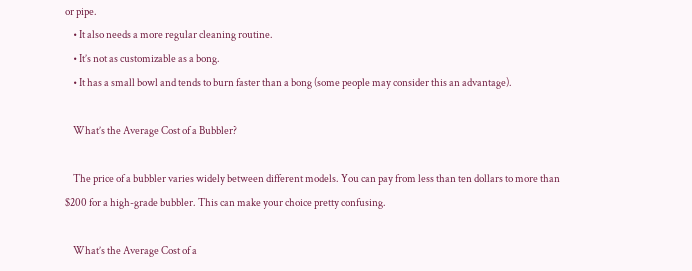or pipe.
    • It also needs a more regular cleaning routine.
    • It’s not as customizable as a bong.
    • It has a small bowl and tends to burn faster than a bong (some people may consider this an advantage).

    What’s the Average Cost of a Bubbler?

    The price of a bubbler varies widely between different models. You can pay from less than ten dollars to more than $200 for a high-grade bubbler. This can make your choice pretty confusing.

    What’s the Average Cost of a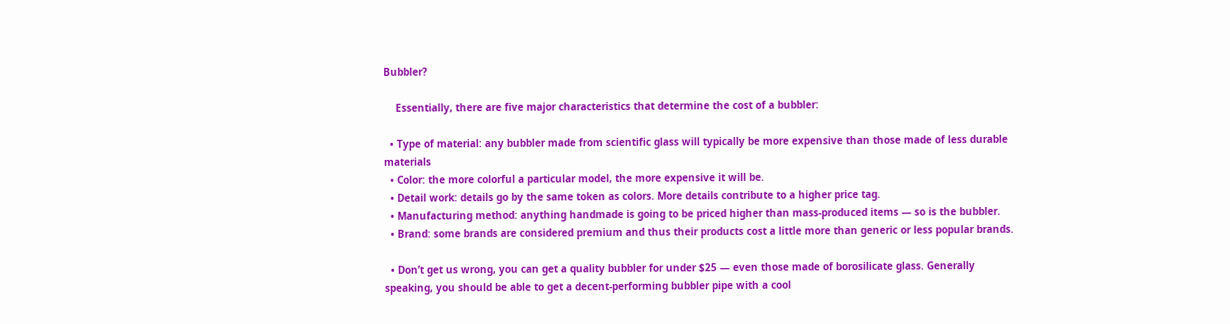Bubbler?

    Essentially, there are five major characteristics that determine the cost of a bubbler:

  • Type of material: any bubbler made from scientific glass will typically be more expensive than those made of less durable materials
  • Color: the more colorful a particular model, the more expensive it will be.
  • Detail work: details go by the same token as colors. More details contribute to a higher price tag.
  • Manufacturing method: anything handmade is going to be priced higher than mass-produced items — so is the bubbler.
  • Brand: some brands are considered premium and thus their products cost a little more than generic or less popular brands.

  • Don’t get us wrong, you can get a quality bubbler for under $25 — even those made of borosilicate glass. Generally speaking, you should be able to get a decent-performing bubbler pipe with a cool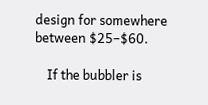design for somewhere between $25–$60.

    If the bubbler is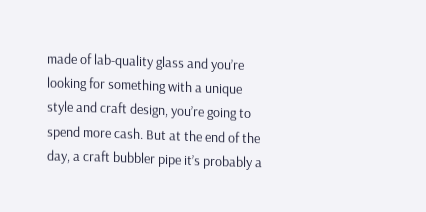made of lab-quality glass and you’re looking for something with a unique style and craft design, you’re going to spend more cash. But at the end of the day, a craft bubbler pipe it’s probably a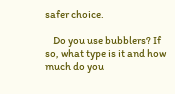safer choice.

    Do you use bubblers? If so, what type is it and how much do you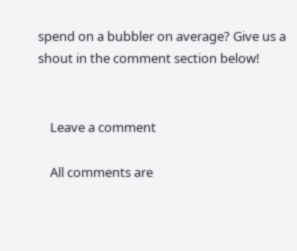spend on a bubbler on average? Give us a shout in the comment section below!


    Leave a comment

    All comments are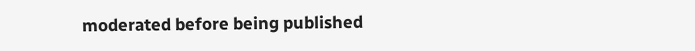moderated before being published